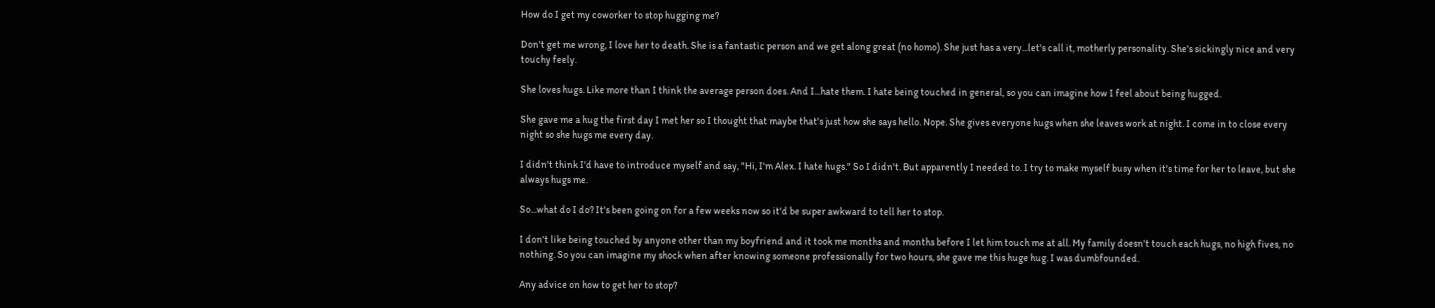How do I get my coworker to stop hugging me?

Don't get me wrong, I love her to death. She is a fantastic person and we get along great (no homo). She just has a very...let's call it, motherly personality. She's sickingly nice and very touchy feely.

She loves hugs. Like more than I think the average person does. And I...hate them. I hate being touched in general, so you can imagine how I feel about being hugged.

She gave me a hug the first day I met her so I thought that maybe that's just how she says hello. Nope. She gives everyone hugs when she leaves work at night. I come in to close every night so she hugs me every day.

I didn't think I'd have to introduce myself and say, "Hi, I'm Alex. I hate hugs." So I didn't. But apparently I needed to. I try to make myself busy when it's time for her to leave, but she always hugs me.

So...what do I do? It's been going on for a few weeks now so it'd be super awkward to tell her to stop.

I don't like being touched by anyone other than my boyfriend and it took me months and months before I let him touch me at all. My family doesn't touch each hugs, no high fives, no nothing. So you can imagine my shock when after knowing someone professionally for two hours, she gave me this huge hug. I was dumbfounded.

Any advice on how to get her to stop?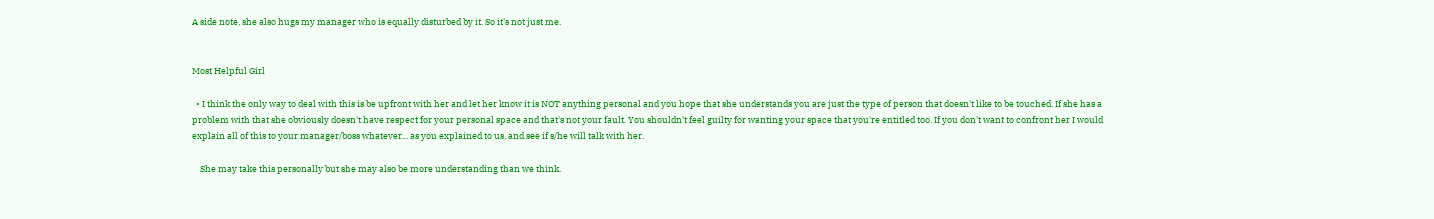A side note, she also hugs my manager who is equally disturbed by it. So it's not just me.


Most Helpful Girl

  • I think the only way to deal with this is be upfront with her and let her know it is NOT anything personal and you hope that she understands you are just the type of person that doesn't like to be touched. If she has a problem with that she obviously doesn't have respect for your personal space and that's not your fault. You shouldn't feel guilty for wanting your space that you're entitled too. If you don't want to confront her I would explain all of this to your manager/boss whatever... as you explained to us, and see if s/he will talk with her.

    She may take this personally but she may also be more understanding than we think.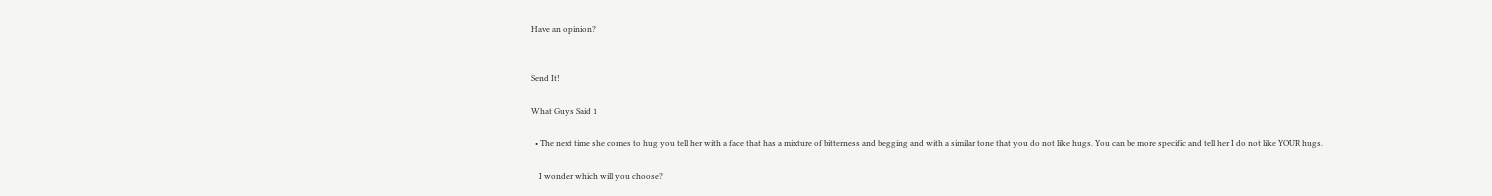Have an opinion?


Send It!

What Guys Said 1

  • The next time she comes to hug you tell her with a face that has a mixture of bitterness and begging and with a similar tone that you do not like hugs. You can be more specific and tell her I do not like YOUR hugs.

    I wonder which will you choose?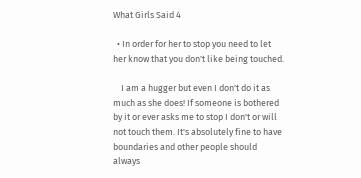What Girls Said 4

  • In order for her to stop you need to let her know that you don't like being touched.

    I am a hugger but even I don't do it as much as she does! If someone is bothered by it or ever asks me to stop I don't or will not touch them. It's absolutely fine to have boundaries and other people should always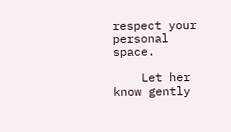respect your personal space.

    Let her know gently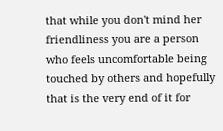that while you don't mind her friendliness you are a person who feels uncomfortable being touched by others and hopefully that is the very end of it for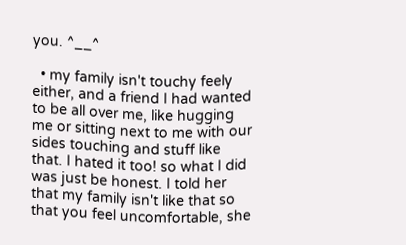you. ^__^

  • my family isn't touchy feely either, and a friend I had wanted to be all over me, like hugging me or sitting next to me with our sides touching and stuff like that. I hated it too! so what I did was just be honest. I told her that my family isn't like that so that you feel uncomfortable, she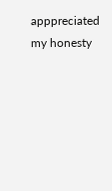apppreciated my honesty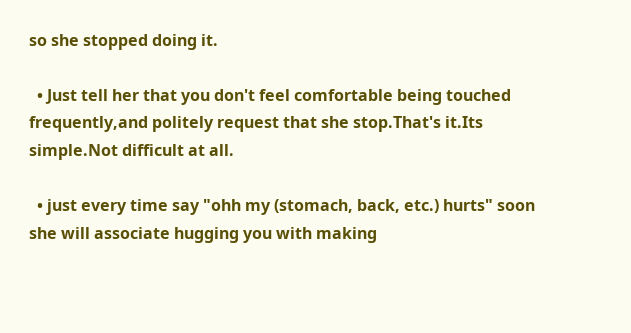so she stopped doing it.

  • Just tell her that you don't feel comfortable being touched frequently,and politely request that she stop.That's it.Its simple.Not difficult at all.

  • just every time say "ohh my (stomach, back, etc.) hurts" soon she will associate hugging you with making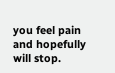you feel pain and hopefully will stop.